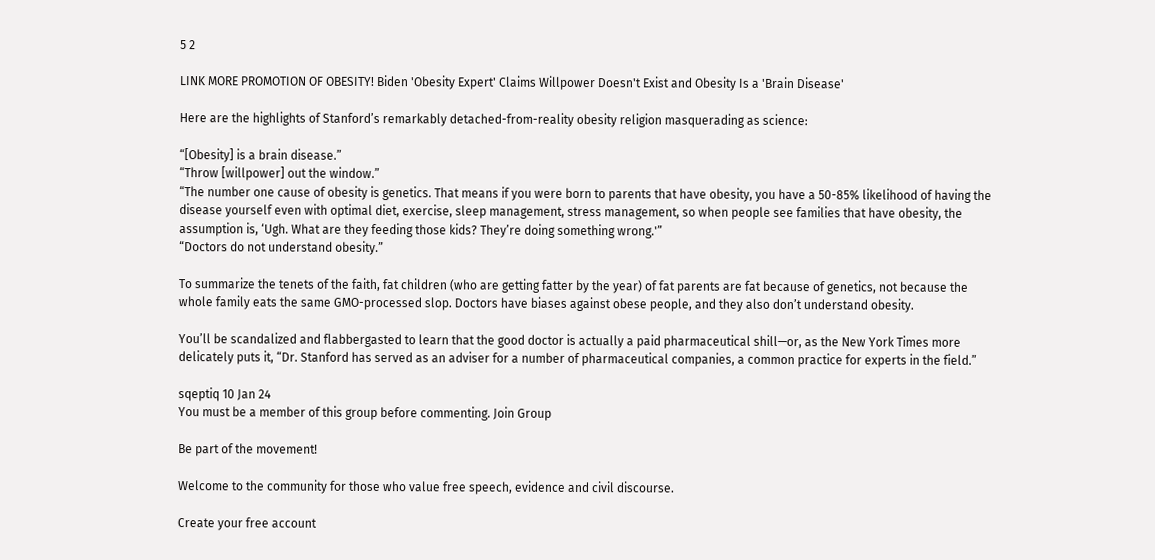5 2

LINK MORE PROMOTION OF OBESITY! Biden 'Obesity Expert' Claims Willpower Doesn't Exist and Obesity Is a 'Brain Disease'

Here are the highlights of Stanford’s remarkably detached-from-reality obesity religion masquerading as science:

“[Obesity] is a brain disease.”
“Throw [willpower] out the window.”
“The number one cause of obesity is genetics. That means if you were born to parents that have obesity, you have a 50-85% likelihood of having the disease yourself even with optimal diet, exercise, sleep management, stress management, so when people see families that have obesity, the assumption is, ‘Ugh. What are they feeding those kids? They’re doing something wrong.'”
“Doctors do not understand obesity.”

To summarize the tenets of the faith, fat children (who are getting fatter by the year) of fat parents are fat because of genetics, not because the whole family eats the same GMO-processed slop. Doctors have biases against obese people, and they also don’t understand obesity.

You’ll be scandalized and flabbergasted to learn that the good doctor is actually a paid pharmaceutical shill—or, as the New York Times more delicately puts it, “Dr. Stanford has served as an adviser for a number of pharmaceutical companies, a common practice for experts in the field.”

sqeptiq 10 Jan 24
You must be a member of this group before commenting. Join Group

Be part of the movement!

Welcome to the community for those who value free speech, evidence and civil discourse.

Create your free account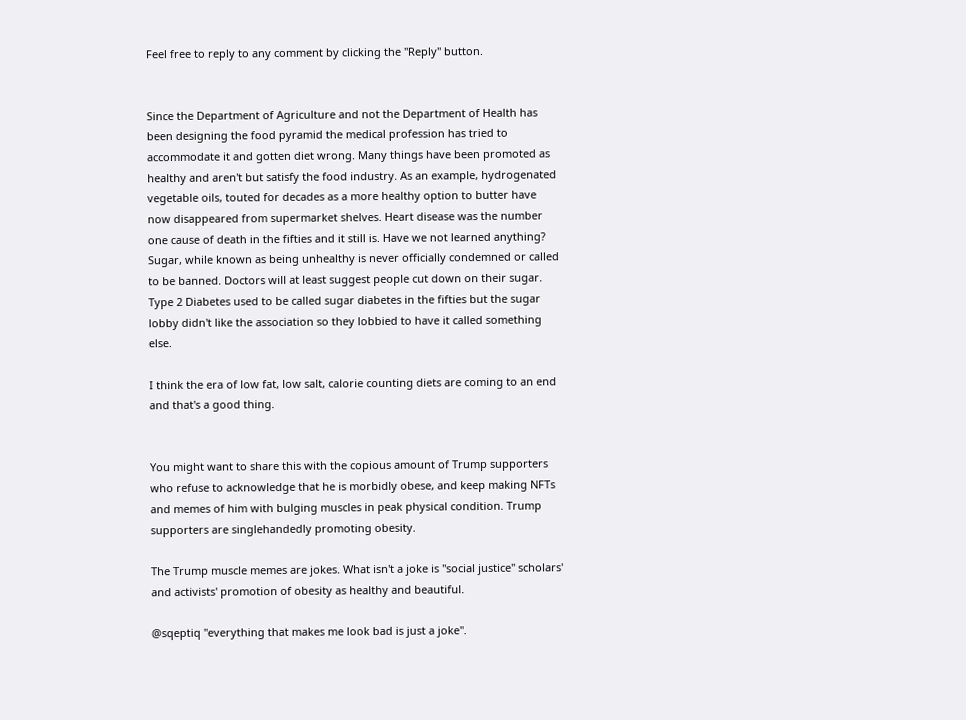Feel free to reply to any comment by clicking the "Reply" button.


Since the Department of Agriculture and not the Department of Health has been designing the food pyramid the medical profession has tried to accommodate it and gotten diet wrong. Many things have been promoted as healthy and aren't but satisfy the food industry. As an example, hydrogenated vegetable oils, touted for decades as a more healthy option to butter have now disappeared from supermarket shelves. Heart disease was the number one cause of death in the fifties and it still is. Have we not learned anything? Sugar, while known as being unhealthy is never officially condemned or called to be banned. Doctors will at least suggest people cut down on their sugar. Type 2 Diabetes used to be called sugar diabetes in the fifties but the sugar lobby didn't like the association so they lobbied to have it called something else.

I think the era of low fat, low salt, calorie counting diets are coming to an end and that's a good thing.


You might want to share this with the copious amount of Trump supporters who refuse to acknowledge that he is morbidly obese, and keep making NFTs and memes of him with bulging muscles in peak physical condition. Trump supporters are singlehandedly promoting obesity.

The Trump muscle memes are jokes. What isn't a joke is "social justice" scholars' and activists' promotion of obesity as healthy and beautiful.

@sqeptiq "everything that makes me look bad is just a joke".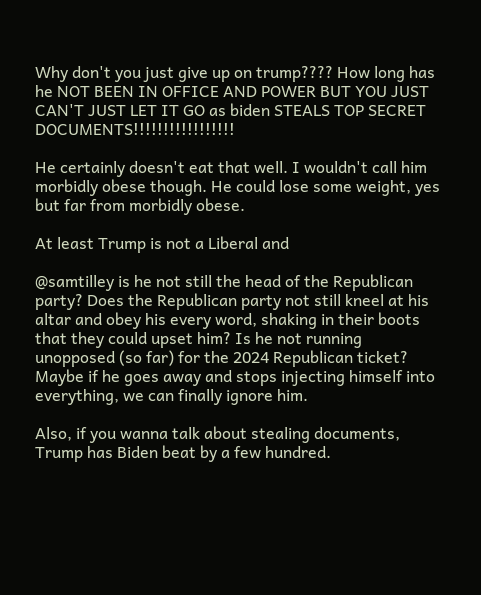Why don't you just give up on trump???? How long has he NOT BEEN IN OFFICE AND POWER BUT YOU JUST CAN'T JUST LET IT GO as biden STEALS TOP SECRET DOCUMENTS!!!!!!!!!!!!!!!!!

He certainly doesn't eat that well. I wouldn't call him morbidly obese though. He could lose some weight, yes but far from morbidly obese.

At least Trump is not a Liberal and

@samtilley is he not still the head of the Republican party? Does the Republican party not still kneel at his altar and obey his every word, shaking in their boots that they could upset him? Is he not running unopposed (so far) for the 2024 Republican ticket? Maybe if he goes away and stops injecting himself into everything, we can finally ignore him.

Also, if you wanna talk about stealing documents, Trump has Biden beat by a few hundred.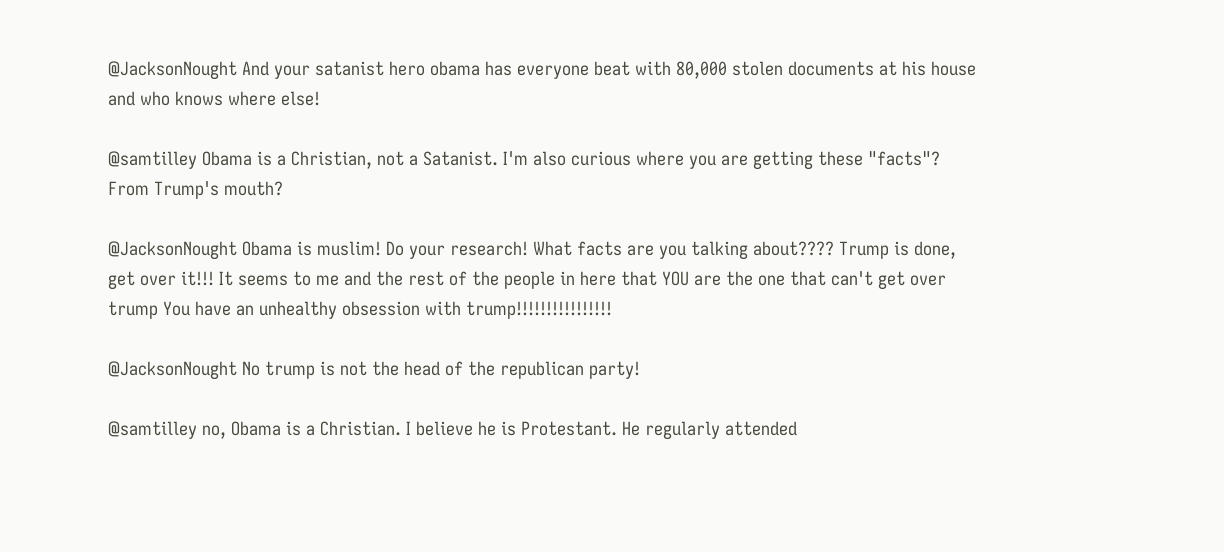@JacksonNought And your satanist hero obama has everyone beat with 80,000 stolen documents at his house and who knows where else!

@samtilley Obama is a Christian, not a Satanist. I'm also curious where you are getting these "facts"? From Trump's mouth?

@JacksonNought Obama is muslim! Do your research! What facts are you talking about???? Trump is done, get over it!!! It seems to me and the rest of the people in here that YOU are the one that can't get over trump You have an unhealthy obsession with trump!!!!!!!!!!!!!!!!

@JacksonNought No trump is not the head of the republican party!

@samtilley no, Obama is a Christian. I believe he is Protestant. He regularly attended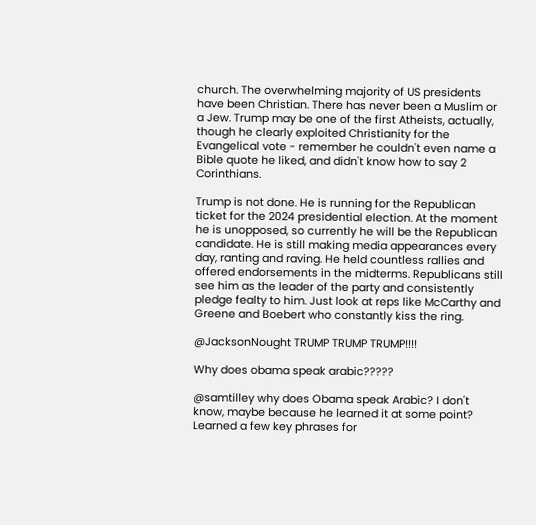church. The overwhelming majority of US presidents have been Christian. There has never been a Muslim or a Jew. Trump may be one of the first Atheists, actually, though he clearly exploited Christianity for the Evangelical vote - remember he couldn't even name a Bible quote he liked, and didn't know how to say 2 Corinthians.

Trump is not done. He is running for the Republican ticket for the 2024 presidential election. At the moment he is unopposed, so currently he will be the Republican candidate. He is still making media appearances every day, ranting and raving. He held countless rallies and offered endorsements in the midterms. Republicans still see him as the leader of the party and consistently pledge fealty to him. Just look at reps like McCarthy and Greene and Boebert who constantly kiss the ring.

@JacksonNought TRUMP TRUMP TRUMP!!!!

Why does obama speak arabic?????

@samtilley why does Obama speak Arabic? I don't know, maybe because he learned it at some point? Learned a few key phrases for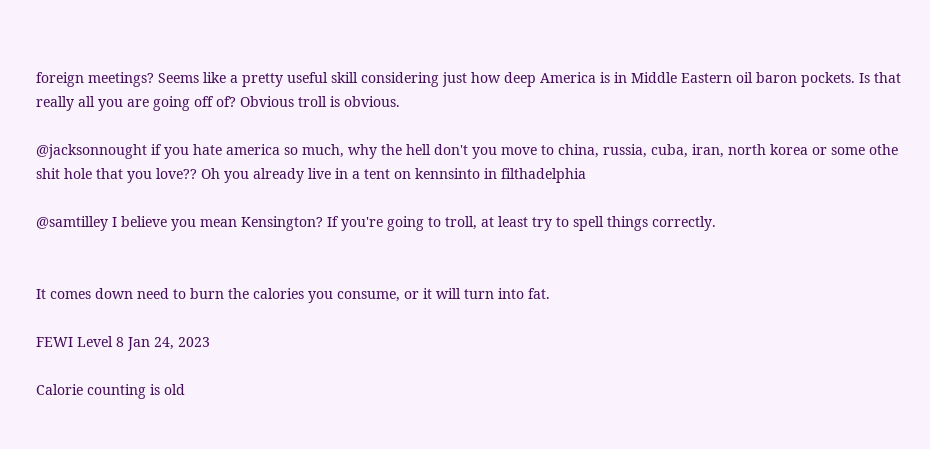foreign meetings? Seems like a pretty useful skill considering just how deep America is in Middle Eastern oil baron pockets. Is that really all you are going off of? Obvious troll is obvious.

@jacksonnought if you hate america so much, why the hell don't you move to china, russia, cuba, iran, north korea or some othe shit hole that you love?? Oh you already live in a tent on kennsinto in filthadelphia

@samtilley I believe you mean Kensington? If you're going to troll, at least try to spell things correctly.


It comes down need to burn the calories you consume, or it will turn into fat.

FEWI Level 8 Jan 24, 2023

Calorie counting is old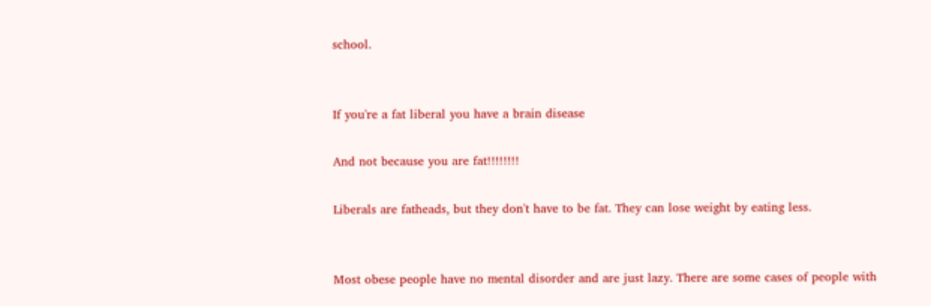school.


If you're a fat liberal you have a brain disease

And not because you are fat!!!!!!!!

Liberals are fatheads, but they don't have to be fat. They can lose weight by eating less.


Most obese people have no mental disorder and are just lazy. There are some cases of people with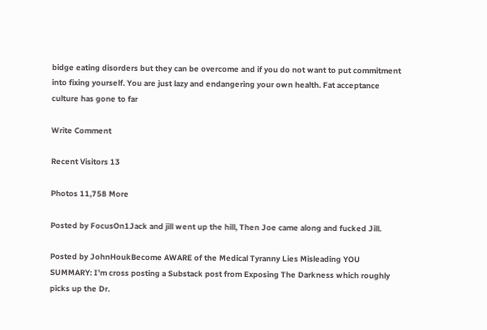bidge eating disorders but they can be overcome and if you do not want to put commitment into fixing yourself. You are just lazy and endangering your own health. Fat acceptance culture has gone to far

Write Comment

Recent Visitors 13

Photos 11,758 More

Posted by FocusOn1Jack and jill went up the hill, Then Joe came along and fucked Jill.

Posted by JohnHoukBecome AWARE of the Medical Tyranny Lies Misleading YOU SUMMARY: I’m cross posting a Substack post from Exposing The Darkness which roughly picks up the Dr.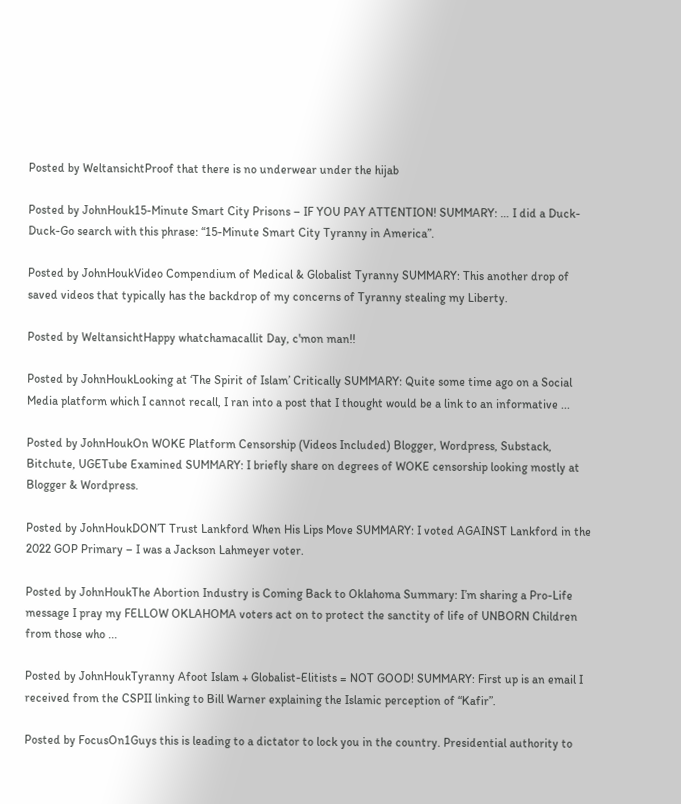Posted by WeltansichtProof that there is no underwear under the hijab

Posted by JohnHouk15-Minute Smart City Prisons – IF YOU PAY ATTENTION! SUMMARY: … I did a Duck-Duck-Go search with this phrase: “15-Minute Smart City Tyranny in America”.

Posted by JohnHoukVideo Compendium of Medical & Globalist Tyranny SUMMARY: This another drop of saved videos that typically has the backdrop of my concerns of Tyranny stealing my Liberty.

Posted by WeltansichtHappy whatchamacallit Day, c'mon man!!

Posted by JohnHoukLooking at ‘The Spirit of Islam’ Critically SUMMARY: Quite some time ago on a Social Media platform which I cannot recall, I ran into a post that I thought would be a link to an informative ...

Posted by JohnHoukOn WOKE Platform Censorship (Videos Included) Blogger, Wordpress, Substack, Bitchute, UGETube Examined SUMMARY: I briefly share on degrees of WOKE censorship looking mostly at Blogger & Wordpress.

Posted by JohnHoukDON’T Trust Lankford When His Lips Move SUMMARY: I voted AGAINST Lankford in the 2022 GOP Primary – I was a Jackson Lahmeyer voter.

Posted by JohnHoukThe Abortion Industry is Coming Back to Oklahoma Summary: I’m sharing a Pro-Life message I pray my FELLOW OKLAHOMA voters act on to protect the sanctity of life of UNBORN Children from those who ...

Posted by JohnHoukTyranny Afoot Islam + Globalist-Elitists = NOT GOOD! SUMMARY: First up is an email I received from the CSPII linking to Bill Warner explaining the Islamic perception of “Kafir”.

Posted by FocusOn1Guys this is leading to a dictator to lock you in the country. Presidential authority to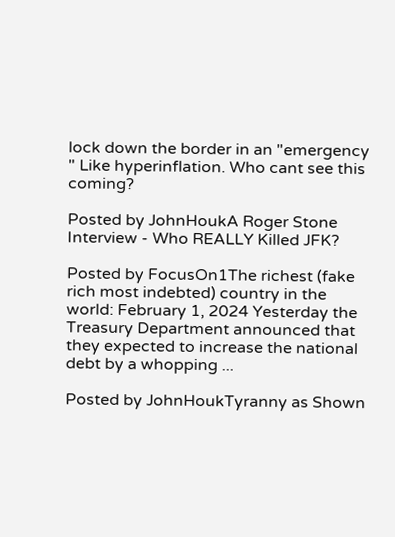lock down the border in an "emergency " Like hyperinflation. Who cant see this coming?

Posted by JohnHoukA Roger Stone Interview - Who REALLY Killed JFK?

Posted by FocusOn1The richest (fake rich most indebted) country in the world: February 1, 2024 Yesterday the Treasury Department announced that they expected to increase the national debt by a whopping ...

Posted by JohnHoukTyranny as Shown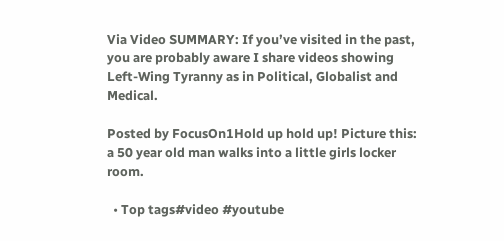Via Video SUMMARY: If you’ve visited in the past, you are probably aware I share videos showing Left-Wing Tyranny as in Political, Globalist and Medical.

Posted by FocusOn1Hold up hold up! Picture this: a 50 year old man walks into a little girls locker room.

  • Top tags#video #youtube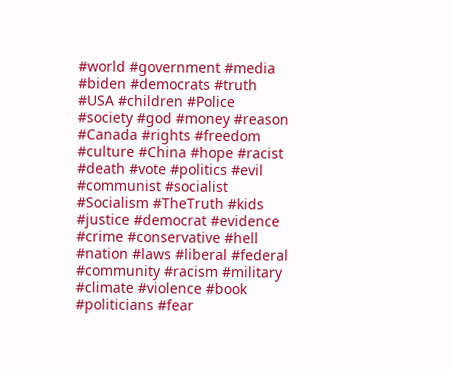#world #government #media #biden #democrats #truth #USA #children #Police #society #god #money #reason #Canada #rights #freedom #culture #China #hope #racist #death #vote #politics #evil #communist #socialist #Socialism #TheTruth #kids #justice #democrat #evidence #crime #conservative #hell #nation #laws #liberal #federal #community #racism #military #climate #violence #book #politicians #fear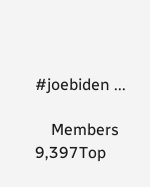#joebiden ...

    Members 9,397Top